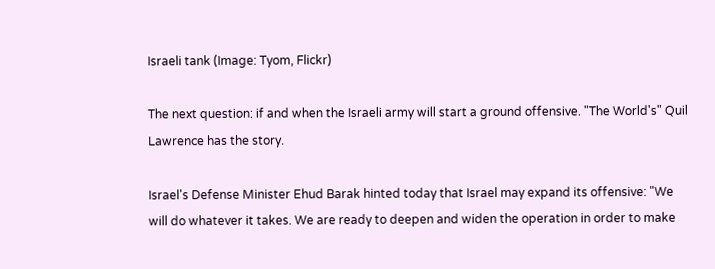Israeli tank (Image: Tyom, Flickr)

The next question: if and when the Israeli army will start a ground offensive. "The World's" Quil Lawrence has the story.

Israel's Defense Minister Ehud Barak hinted today that Israel may expand its offensive: "We will do whatever it takes. We are ready to deepen and widen the operation in order to make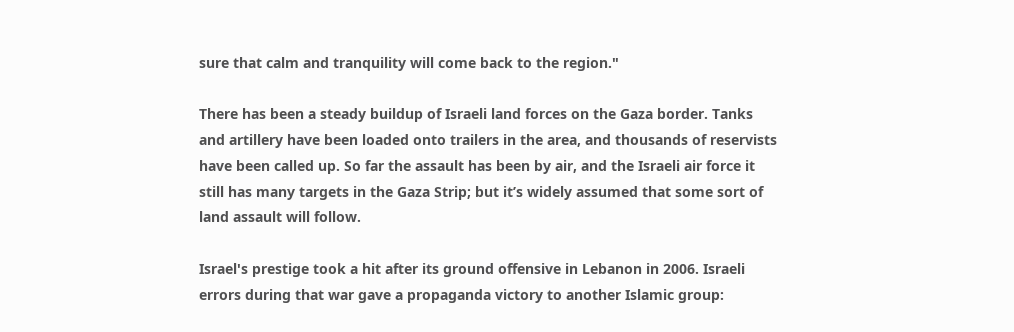sure that calm and tranquility will come back to the region."

There has been a steady buildup of Israeli land forces on the Gaza border. Tanks and artillery have been loaded onto trailers in the area, and thousands of reservists have been called up. So far the assault has been by air, and the Israeli air force it still has many targets in the Gaza Strip; but it’s widely assumed that some sort of land assault will follow.

Israel's prestige took a hit after its ground offensive in Lebanon in 2006. Israeli errors during that war gave a propaganda victory to another Islamic group: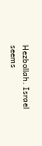Hezbollah. Israel seems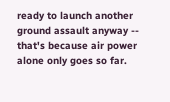ready to launch another ground assault anyway -- that's because air power alone only goes so far.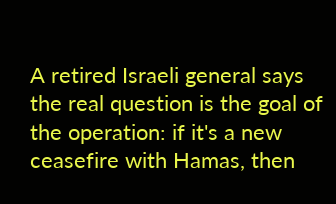A retired Israeli general says the real question is the goal of the operation: if it's a new ceasefire with Hamas, then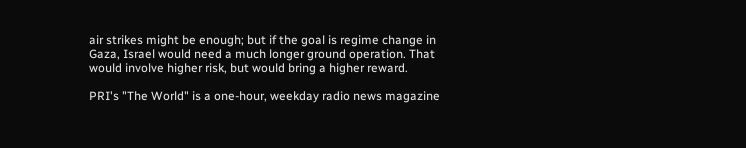air strikes might be enough; but if the goal is regime change in Gaza, Israel would need a much longer ground operation. That would involve higher risk, but would bring a higher reward.

PRI's "The World" is a one-hour, weekday radio news magazine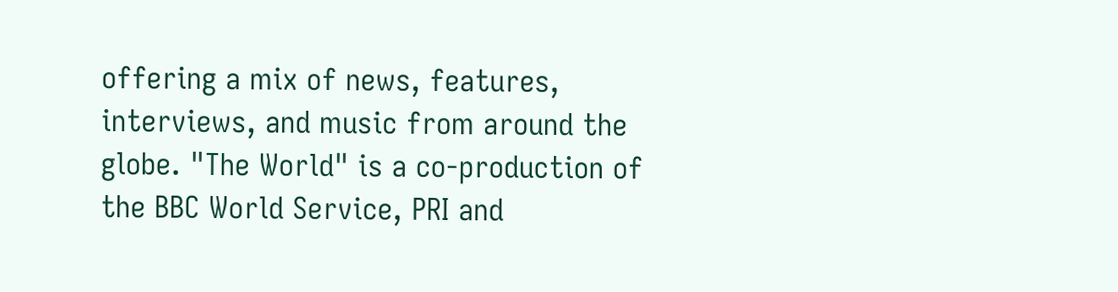offering a mix of news, features, interviews, and music from around the globe. "The World" is a co-production of the BBC World Service, PRI and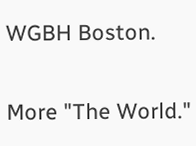WGBH Boston.

More "The World."